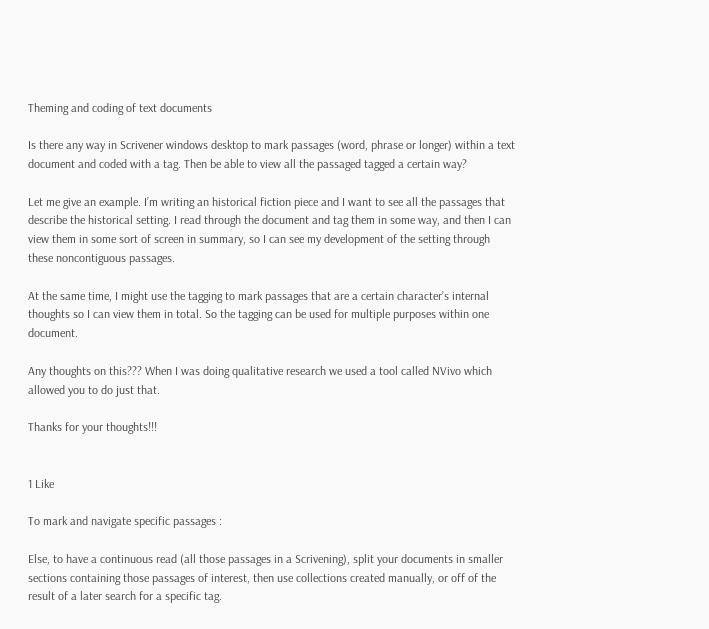Theming and coding of text documents

Is there any way in Scrivener windows desktop to mark passages (word, phrase or longer) within a text document and coded with a tag. Then be able to view all the passaged tagged a certain way?

Let me give an example. I’m writing an historical fiction piece and I want to see all the passages that describe the historical setting. I read through the document and tag them in some way, and then I can view them in some sort of screen in summary, so I can see my development of the setting through these noncontiguous passages.

At the same time, I might use the tagging to mark passages that are a certain character’s internal thoughts so I can view them in total. So the tagging can be used for multiple purposes within one document.

Any thoughts on this??? When I was doing qualitative research we used a tool called NVivo which allowed you to do just that.

Thanks for your thoughts!!!


1 Like

To mark and navigate specific passages :

Else, to have a continuous read (all those passages in a Scrivening), split your documents in smaller sections containing those passages of interest, then use collections created manually, or off of the result of a later search for a specific tag.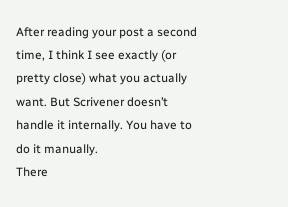After reading your post a second time, I think I see exactly (or pretty close) what you actually want. But Scrivener doesn’t handle it internally. You have to do it manually.
There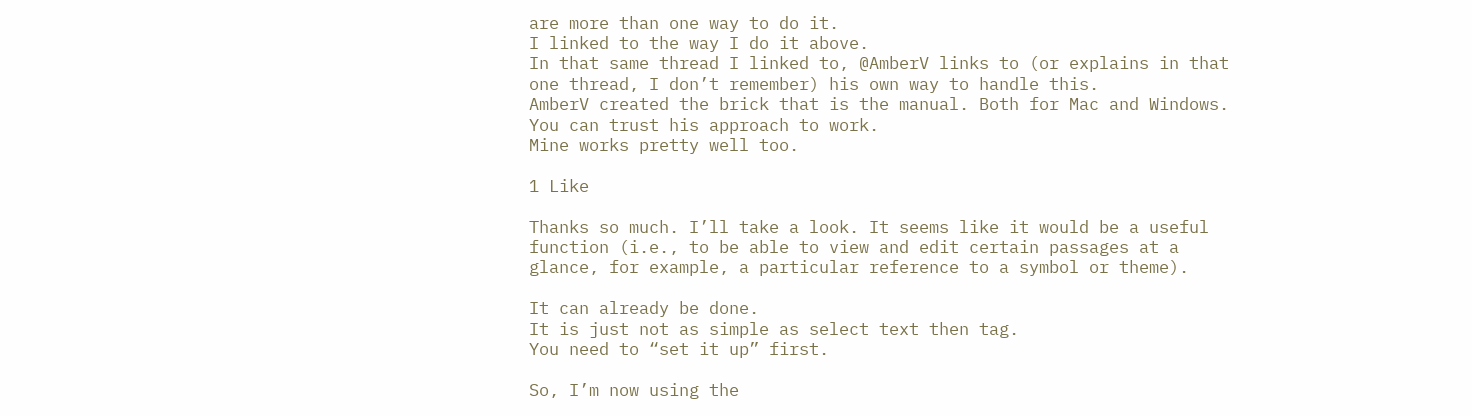are more than one way to do it.
I linked to the way I do it above.
In that same thread I linked to, @AmberV links to (or explains in that one thread, I don’t remember) his own way to handle this.
AmberV created the brick that is the manual. Both for Mac and Windows. You can trust his approach to work.
Mine works pretty well too.

1 Like

Thanks so much. I’ll take a look. It seems like it would be a useful function (i.e., to be able to view and edit certain passages at a glance, for example, a particular reference to a symbol or theme).

It can already be done.
It is just not as simple as select text then tag.
You need to “set it up” first.

So, I’m now using the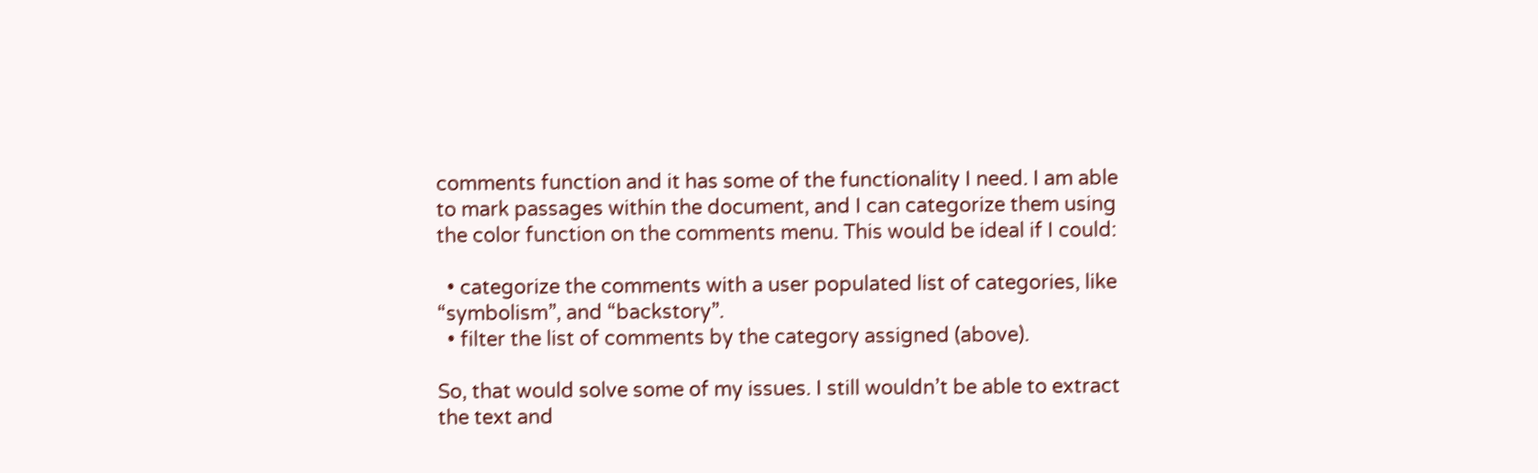comments function and it has some of the functionality I need. I am able to mark passages within the document, and I can categorize them using the color function on the comments menu. This would be ideal if I could:

  • categorize the comments with a user populated list of categories, like “symbolism”, and “backstory”.
  • filter the list of comments by the category assigned (above).

So, that would solve some of my issues. I still wouldn’t be able to extract the text and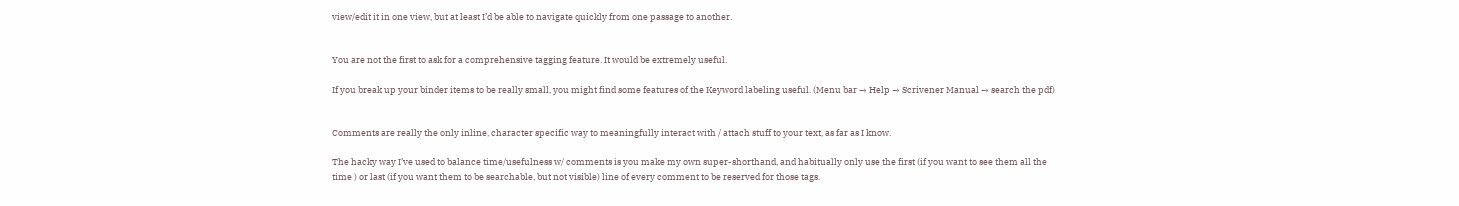view/edit it in one view, but at least I’d be able to navigate quickly from one passage to another.


You are not the first to ask for a comprehensive tagging feature. It would be extremely useful.

If you break up your binder items to be really small, you might find some features of the Keyword labeling useful. (Menu bar → Help → Scrivener Manual → search the pdf)


Comments are really the only inline, character specific way to meaningfully interact with / attach stuff to your text, as far as I know.

The hacky way I’ve used to balance time/usefulness w/ comments is you make my own super-shorthand, and habitually only use the first (if you want to see them all the time ) or last (if you want them to be searchable, but not visible) line of every comment to be reserved for those tags.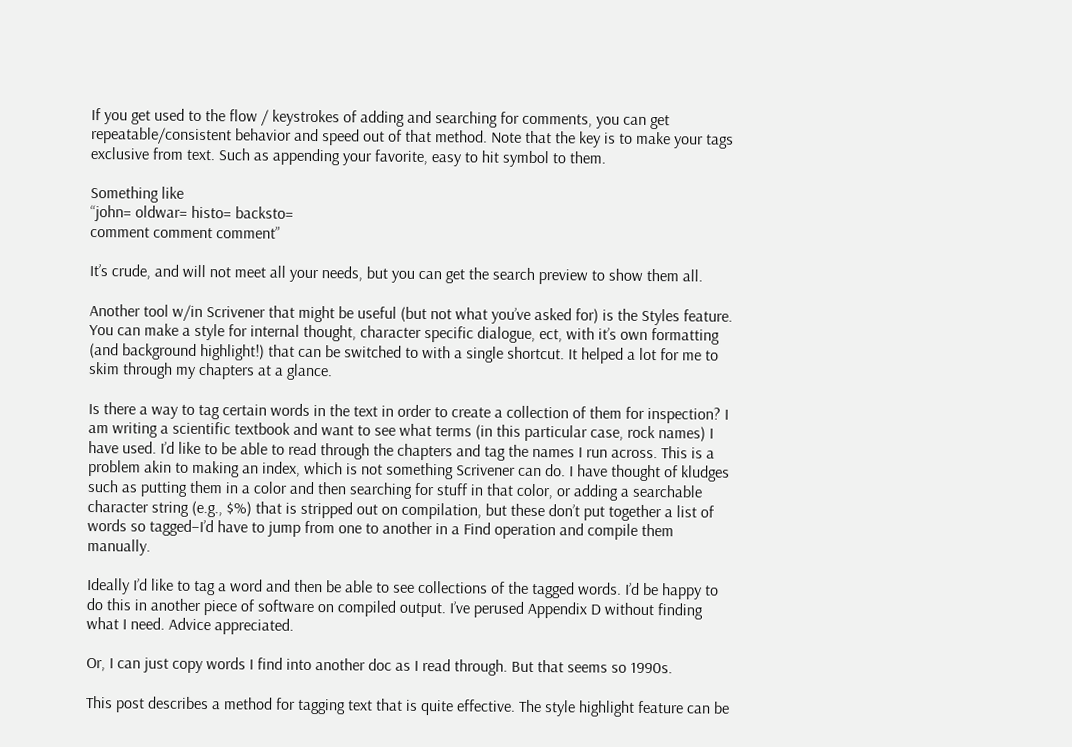If you get used to the flow / keystrokes of adding and searching for comments, you can get repeatable/consistent behavior and speed out of that method. Note that the key is to make your tags exclusive from text. Such as appending your favorite, easy to hit symbol to them.

Something like
“john= oldwar= histo= backsto=
comment comment comment”

It’s crude, and will not meet all your needs, but you can get the search preview to show them all.

Another tool w/in Scrivener that might be useful (but not what you’ve asked for) is the Styles feature. You can make a style for internal thought, character specific dialogue, ect, with it’s own formatting (and background highlight!) that can be switched to with a single shortcut. It helped a lot for me to skim through my chapters at a glance.

Is there a way to tag certain words in the text in order to create a collection of them for inspection? I am writing a scientific textbook and want to see what terms (in this particular case, rock names) I have used. I’d like to be able to read through the chapters and tag the names I run across. This is a problem akin to making an index, which is not something Scrivener can do. I have thought of kludges such as putting them in a color and then searching for stuff in that color, or adding a searchable character string (e.g., $%) that is stripped out on compilation, but these don’t put together a list of words so tagged–I’d have to jump from one to another in a Find operation and compile them manually.

Ideally I’d like to tag a word and then be able to see collections of the tagged words. I’d be happy to do this in another piece of software on compiled output. I’ve perused Appendix D without finding what I need. Advice appreciated.

Or, I can just copy words I find into another doc as I read through. But that seems so 1990s.

This post describes a method for tagging text that is quite effective. The style highlight feature can be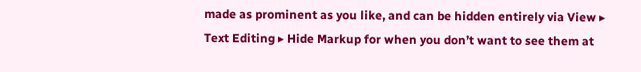made as prominent as you like, and can be hidden entirely via View ▸ Text Editing ▸ Hide Markup for when you don’t want to see them at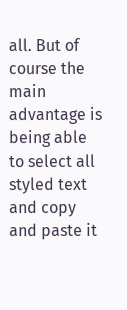all. But of course the main advantage is being able to select all styled text and copy and paste it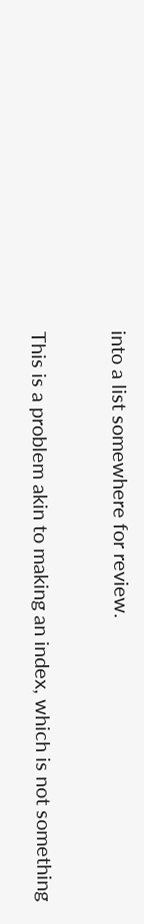into a list somewhere for review.

This is a problem akin to making an index, which is not something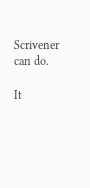Scrivener can do.

It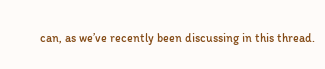can, as we’ve recently been discussing in this thread.